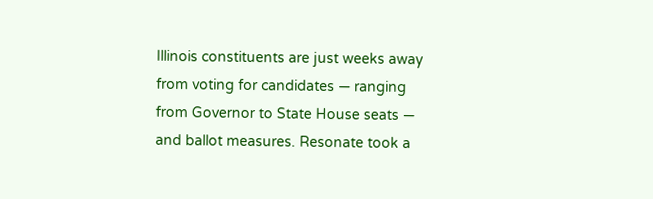Illinois constituents are just weeks away from voting for candidates — ranging from Governor to State House seats — and ballot measures. Resonate took a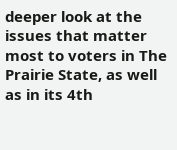deeper look at the issues that matter most to voters in The Prairie State, as well as in its 4th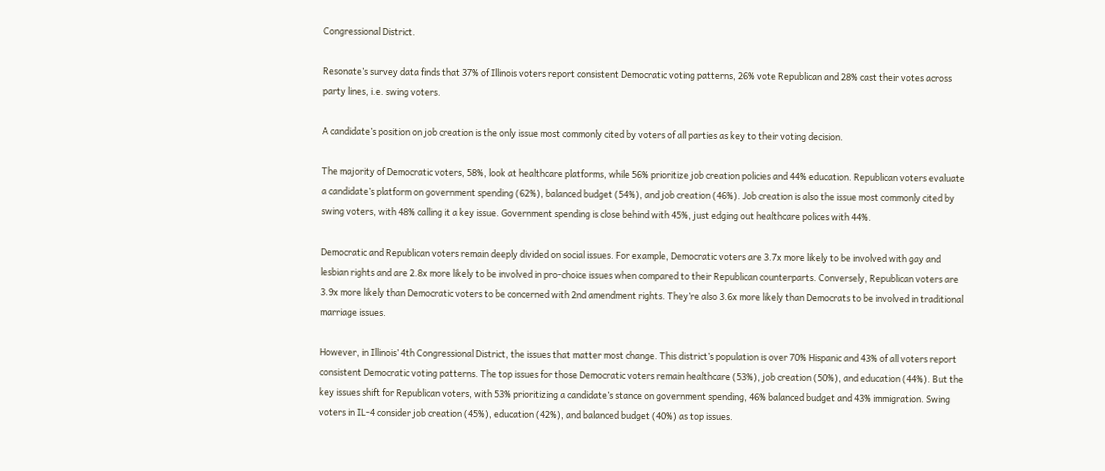Congressional District.

Resonate’s survey data finds that 37% of Illinois voters report consistent Democratic voting patterns, 26% vote Republican and 28% cast their votes across party lines, i.e. swing voters.

A candidate’s position on job creation is the only issue most commonly cited by voters of all parties as key to their voting decision.

The majority of Democratic voters, 58%, look at healthcare platforms, while 56% prioritize job creation policies and 44% education. Republican voters evaluate a candidate’s platform on government spending (62%), balanced budget (54%), and job creation (46%). Job creation is also the issue most commonly cited by swing voters, with 48% calling it a key issue. Government spending is close behind with 45%, just edging out healthcare polices with 44%.

Democratic and Republican voters remain deeply divided on social issues. For example, Democratic voters are 3.7x more likely to be involved with gay and lesbian rights and are 2.8x more likely to be involved in pro-choice issues when compared to their Republican counterparts. Conversely, Republican voters are 3.9x more likely than Democratic voters to be concerned with 2nd amendment rights. They’re also 3.6x more likely than Democrats to be involved in traditional marriage issues.

However, in Illinois’ 4th Congressional District, the issues that matter most change. This district’s population is over 70% Hispanic and 43% of all voters report consistent Democratic voting patterns. The top issues for those Democratic voters remain healthcare (53%), job creation (50%), and education (44%). But the key issues shift for Republican voters, with 53% prioritizing a candidate’s stance on government spending, 46% balanced budget and 43% immigration. Swing voters in IL-4 consider job creation (45%), education (42%), and balanced budget (40%) as top issues.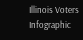Illinois Voters Infographic